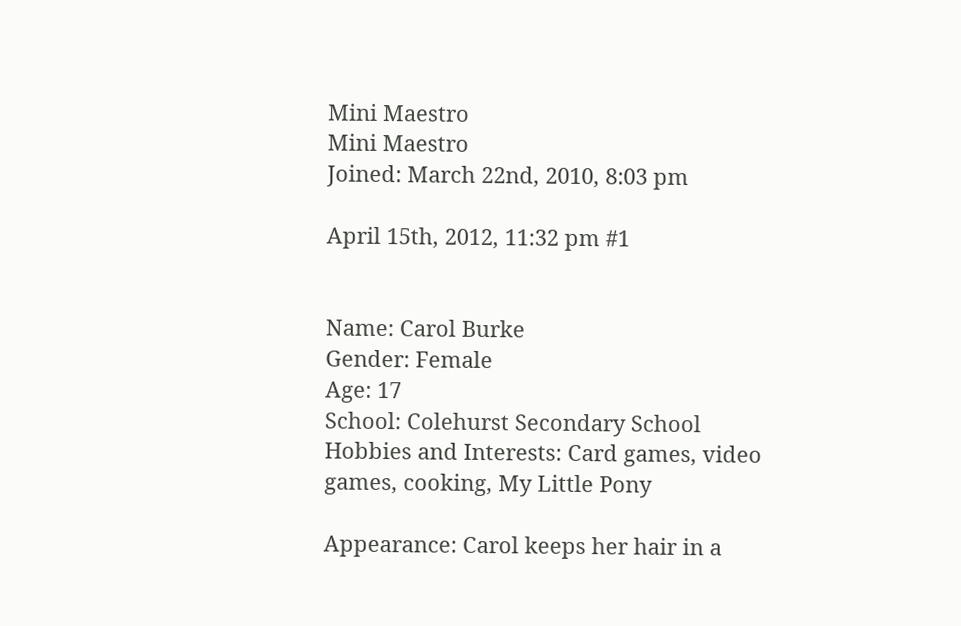Mini Maestro
Mini Maestro
Joined: March 22nd, 2010, 8:03 pm

April 15th, 2012, 11:32 pm #1


Name: Carol Burke
Gender: Female
Age: 17
School: Colehurst Secondary School
Hobbies and Interests: Card games, video games, cooking, My Little Pony

Appearance: Carol keeps her hair in a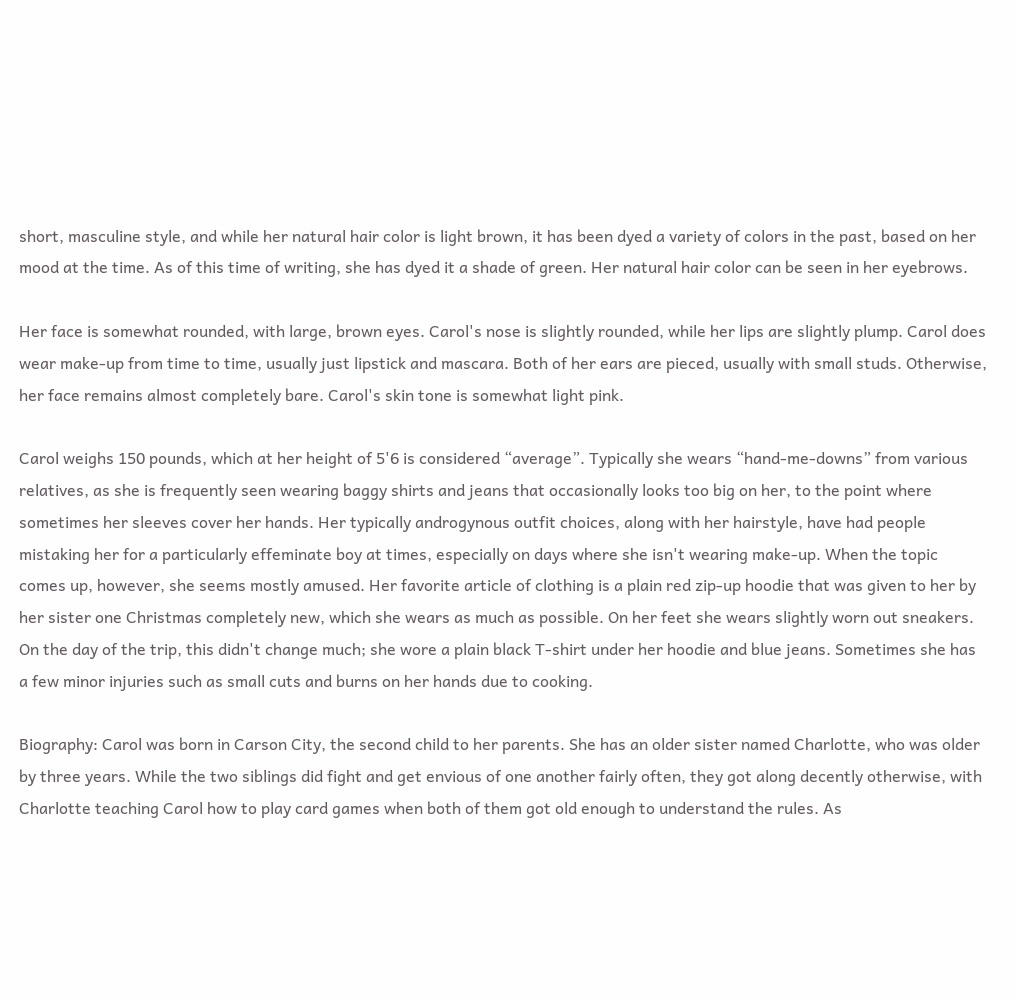short, masculine style, and while her natural hair color is light brown, it has been dyed a variety of colors in the past, based on her mood at the time. As of this time of writing, she has dyed it a shade of green. Her natural hair color can be seen in her eyebrows.

Her face is somewhat rounded, with large, brown eyes. Carol's nose is slightly rounded, while her lips are slightly plump. Carol does wear make-up from time to time, usually just lipstick and mascara. Both of her ears are pieced, usually with small studs. Otherwise, her face remains almost completely bare. Carol's skin tone is somewhat light pink.

Carol weighs 150 pounds, which at her height of 5'6 is considered “average”. Typically she wears “hand-me-downs” from various relatives, as she is frequently seen wearing baggy shirts and jeans that occasionally looks too big on her, to the point where sometimes her sleeves cover her hands. Her typically androgynous outfit choices, along with her hairstyle, have had people mistaking her for a particularly effeminate boy at times, especially on days where she isn't wearing make-up. When the topic comes up, however, she seems mostly amused. Her favorite article of clothing is a plain red zip-up hoodie that was given to her by her sister one Christmas completely new, which she wears as much as possible. On her feet she wears slightly worn out sneakers. On the day of the trip, this didn't change much; she wore a plain black T-shirt under her hoodie and blue jeans. Sometimes she has a few minor injuries such as small cuts and burns on her hands due to cooking.

Biography: Carol was born in Carson City, the second child to her parents. She has an older sister named Charlotte, who was older by three years. While the two siblings did fight and get envious of one another fairly often, they got along decently otherwise, with Charlotte teaching Carol how to play card games when both of them got old enough to understand the rules. As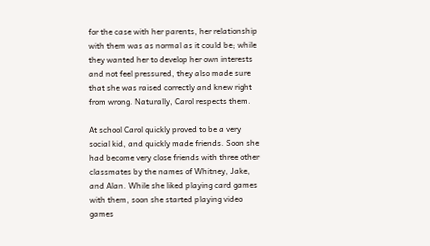for the case with her parents, her relationship with them was as normal as it could be; while they wanted her to develop her own interests and not feel pressured, they also made sure that she was raised correctly and knew right from wrong. Naturally, Carol respects them.

At school Carol quickly proved to be a very social kid, and quickly made friends. Soon she had become very close friends with three other classmates by the names of Whitney, Jake, and Alan. While she liked playing card games with them, soon she started playing video games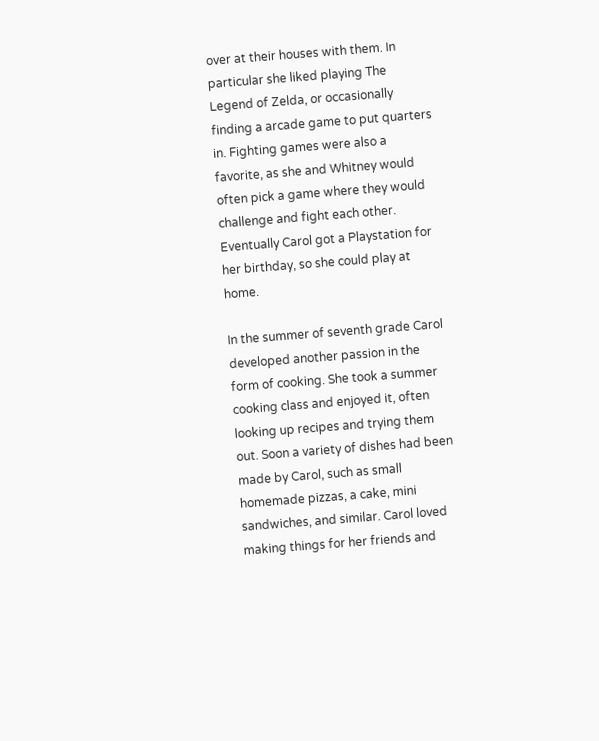over at their houses with them. In particular she liked playing The Legend of Zelda, or occasionally finding a arcade game to put quarters in. Fighting games were also a favorite, as she and Whitney would often pick a game where they would challenge and fight each other. Eventually Carol got a Playstation for her birthday, so she could play at home.

In the summer of seventh grade Carol developed another passion in the form of cooking. She took a summer cooking class and enjoyed it, often looking up recipes and trying them out. Soon a variety of dishes had been made by Carol, such as small homemade pizzas, a cake, mini sandwiches, and similar. Carol loved making things for her friends and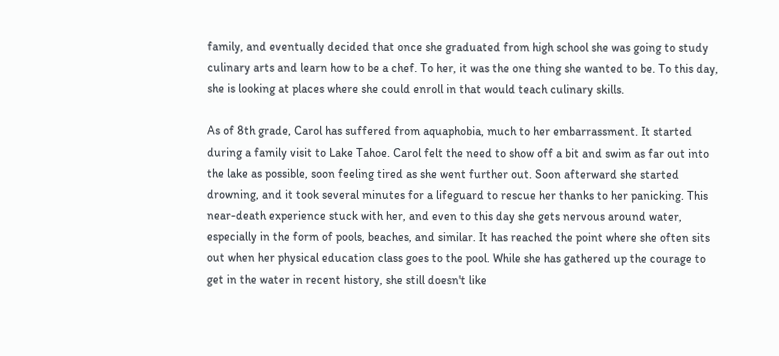family, and eventually decided that once she graduated from high school she was going to study culinary arts and learn how to be a chef. To her, it was the one thing she wanted to be. To this day, she is looking at places where she could enroll in that would teach culinary skills.

As of 8th grade, Carol has suffered from aquaphobia, much to her embarrassment. It started during a family visit to Lake Tahoe. Carol felt the need to show off a bit and swim as far out into the lake as possible, soon feeling tired as she went further out. Soon afterward she started drowning, and it took several minutes for a lifeguard to rescue her thanks to her panicking. This near-death experience stuck with her, and even to this day she gets nervous around water, especially in the form of pools, beaches, and similar. It has reached the point where she often sits out when her physical education class goes to the pool. While she has gathered up the courage to get in the water in recent history, she still doesn't like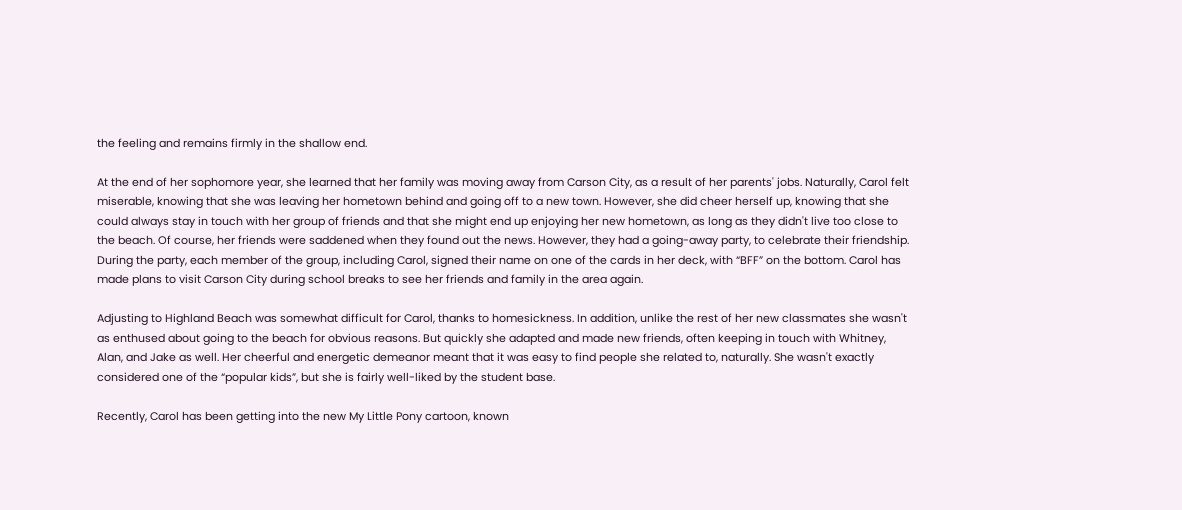the feeling and remains firmly in the shallow end.

At the end of her sophomore year, she learned that her family was moving away from Carson City, as a result of her parents' jobs. Naturally, Carol felt miserable, knowing that she was leaving her hometown behind and going off to a new town. However, she did cheer herself up, knowing that she could always stay in touch with her group of friends and that she might end up enjoying her new hometown, as long as they didn't live too close to the beach. Of course, her friends were saddened when they found out the news. However, they had a going-away party, to celebrate their friendship. During the party, each member of the group, including Carol, signed their name on one of the cards in her deck, with “BFF” on the bottom. Carol has made plans to visit Carson City during school breaks to see her friends and family in the area again.

Adjusting to Highland Beach was somewhat difficult for Carol, thanks to homesickness. In addition, unlike the rest of her new classmates she wasn't as enthused about going to the beach for obvious reasons. But quickly she adapted and made new friends, often keeping in touch with Whitney, Alan, and Jake as well. Her cheerful and energetic demeanor meant that it was easy to find people she related to, naturally. She wasn't exactly considered one of the “popular kids”, but she is fairly well-liked by the student base.

Recently, Carol has been getting into the new My Little Pony cartoon, known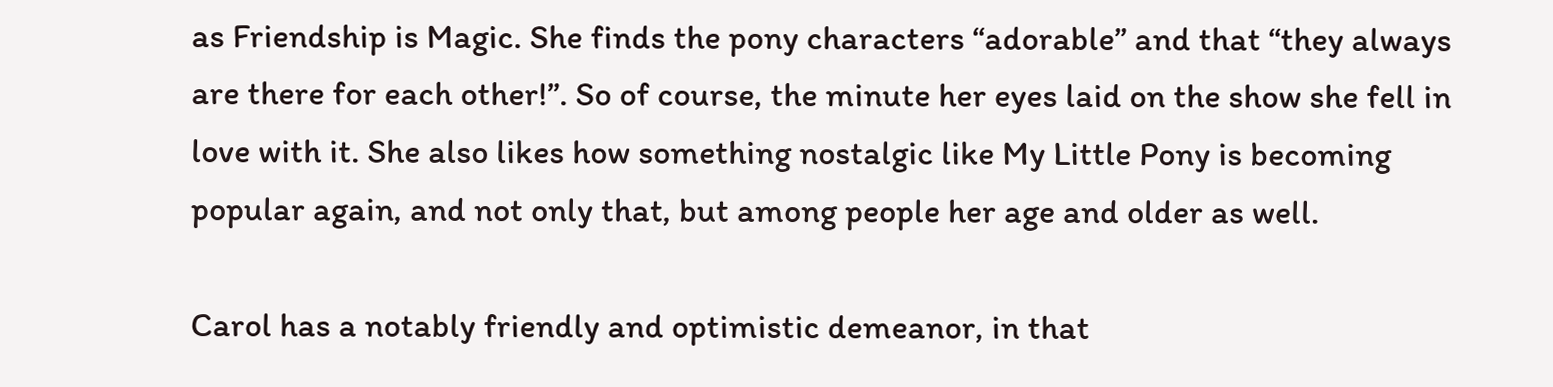as Friendship is Magic. She finds the pony characters “adorable” and that “they always are there for each other!”. So of course, the minute her eyes laid on the show she fell in love with it. She also likes how something nostalgic like My Little Pony is becoming popular again, and not only that, but among people her age and older as well.

Carol has a notably friendly and optimistic demeanor, in that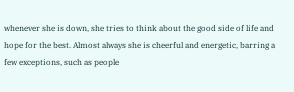whenever she is down, she tries to think about the good side of life and hope for the best. Almost always she is cheerful and energetic, barring a few exceptions, such as people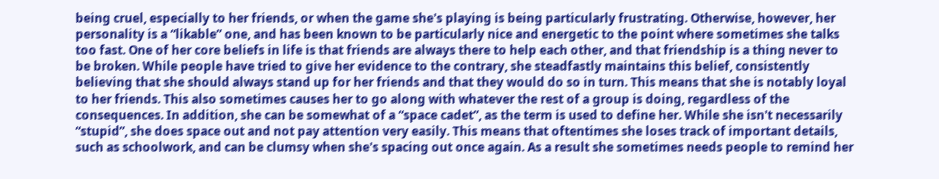being cruel, especially to her friends, or when the game she's playing is being particularly frustrating. Otherwise, however, her personality is a “likable” one, and has been known to be particularly nice and energetic to the point where sometimes she talks too fast. One of her core beliefs in life is that friends are always there to help each other, and that friendship is a thing never to be broken. While people have tried to give her evidence to the contrary, she steadfastly maintains this belief, consistently believing that she should always stand up for her friends and that they would do so in turn. This means that she is notably loyal to her friends. This also sometimes causes her to go along with whatever the rest of a group is doing, regardless of the consequences. In addition, she can be somewhat of a “space cadet”, as the term is used to define her. While she isn't necessarily “stupid”, she does space out and not pay attention very easily. This means that oftentimes she loses track of important details, such as schoolwork, and can be clumsy when she's spacing out once again. As a result she sometimes needs people to remind her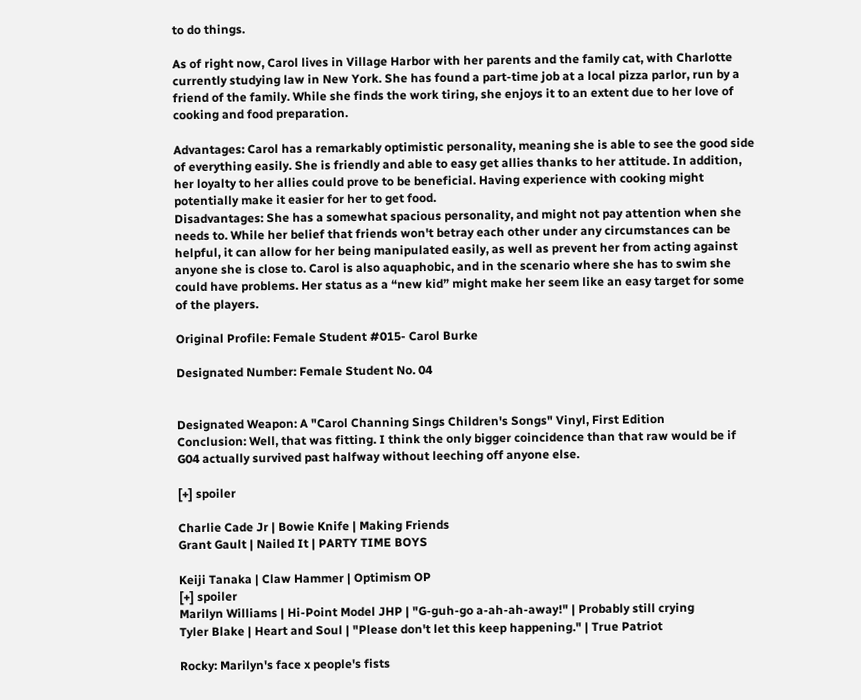to do things.

As of right now, Carol lives in Village Harbor with her parents and the family cat, with Charlotte currently studying law in New York. She has found a part-time job at a local pizza parlor, run by a friend of the family. While she finds the work tiring, she enjoys it to an extent due to her love of cooking and food preparation.

Advantages: Carol has a remarkably optimistic personality, meaning she is able to see the good side of everything easily. She is friendly and able to easy get allies thanks to her attitude. In addition, her loyalty to her allies could prove to be beneficial. Having experience with cooking might potentially make it easier for her to get food.
Disadvantages: She has a somewhat spacious personality, and might not pay attention when she needs to. While her belief that friends won't betray each other under any circumstances can be helpful, it can allow for her being manipulated easily, as well as prevent her from acting against anyone she is close to. Carol is also aquaphobic, and in the scenario where she has to swim she could have problems. Her status as a “new kid” might make her seem like an easy target for some of the players.

Original Profile: Female Student #015- Carol Burke

Designated Number: Female Student No. 04


Designated Weapon: A "Carol Channing Sings Children's Songs" Vinyl, First Edition
Conclusion: Well, that was fitting. I think the only bigger coincidence than that raw would be if G04 actually survived past halfway without leeching off anyone else.

[+] spoiler

Charlie Cade Jr | Bowie Knife | Making Friends
Grant Gault | Nailed It | PARTY TIME BOYS

Keiji Tanaka | Claw Hammer | Optimism OP
[+] spoiler
Marilyn Williams | Hi-Point Model JHP | "G-guh-go a-ah-ah-away!" | Probably still crying
Tyler Blake | Heart and Soul | "Please don't let this keep happening." | True Patriot

Rocky: Marilyn's face x people's fists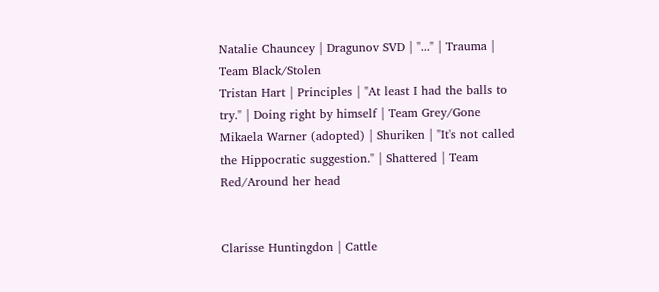Natalie Chauncey | Dragunov SVD | "..." | Trauma | Team Black/Stolen
Tristan Hart | Principles | "At least I had the balls to try." | Doing right by himself | Team Grey/Gone
Mikaela Warner (adopted) | Shuriken | "It's not called the Hippocratic suggestion." | Shattered | Team Red/Around her head


Clarisse Huntingdon | Cattle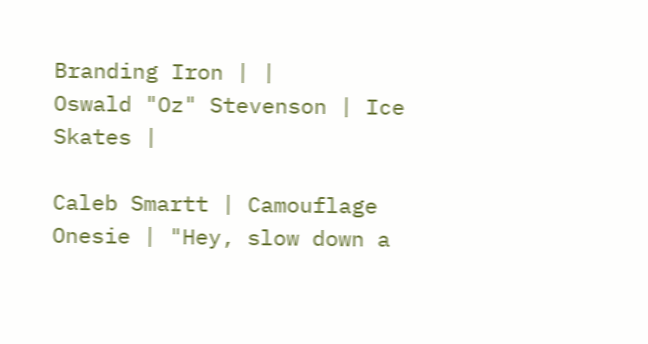Branding Iron | |
Oswald "Oz" Stevenson | Ice Skates |

Caleb Smartt | Camouflage Onesie | "Hey, slow down a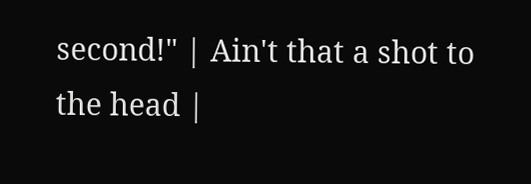second!" | Ain't that a shot to the head |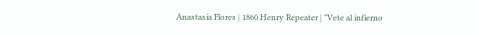Anastasia Flores | 1860 Henry Repeater | "Vete al infierno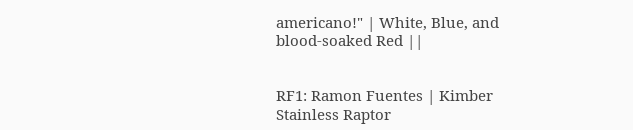americano!" | White, Blue, and blood-soaked Red ||


RF1: Ramon Fuentes | Kimber Stainless Raptor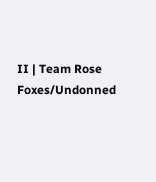II | Team Rose Foxes/Undonned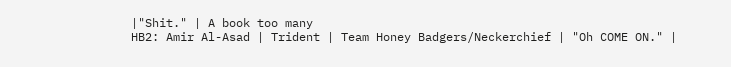|"Shit." | A book too many
HB2: Amir Al-Asad | Trident | Team Honey Badgers/Neckerchief | "Oh COME ON." |